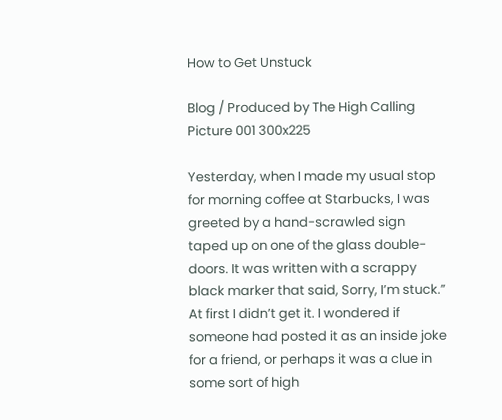How to Get Unstuck

Blog / Produced by The High Calling
Picture 001 300x225

Yesterday, when I made my usual stop for morning coffee at Starbucks, I was greeted by a hand-scrawled sign taped up on one of the glass double-doors. It was written with a scrappy black marker that said, Sorry, I’m stuck.” At first I didn’t get it. I wondered if someone had posted it as an inside joke for a friend, or perhaps it was a clue in some sort of high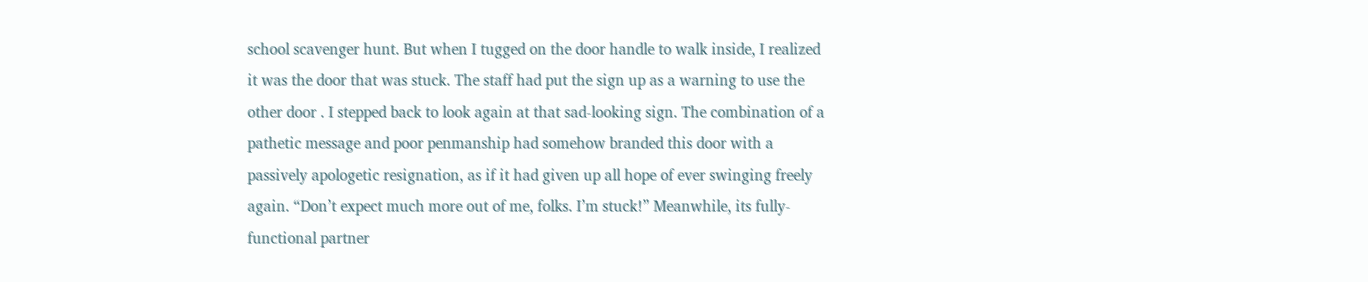school scavenger hunt. But when I tugged on the door handle to walk inside, I realized it was the door that was stuck. The staff had put the sign up as a warning to use the other door . I stepped back to look again at that sad-looking sign. The combination of a pathetic message and poor penmanship had somehow branded this door with a passively apologetic resignation, as if it had given up all hope of ever swinging freely again. “Don’t expect much more out of me, folks. I’m stuck!” Meanwhile, its fully-functional partner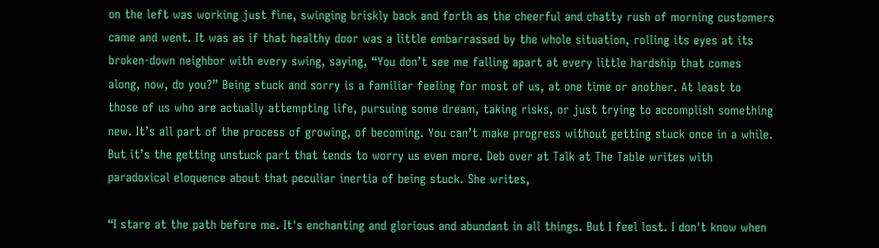on the left was working just fine, swinging briskly back and forth as the cheerful and chatty rush of morning customers came and went. It was as if that healthy door was a little embarrassed by the whole situation, rolling its eyes at its broken-down neighbor with every swing, saying, “You don’t see me falling apart at every little hardship that comes along, now, do you?” Being stuck and sorry is a familiar feeling for most of us, at one time or another. At least to those of us who are actually attempting life, pursuing some dream, taking risks, or just trying to accomplish something new. It’s all part of the process of growing, of becoming. You can’t make progress without getting stuck once in a while. But it’s the getting unstuck part that tends to worry us even more. Deb over at Talk at The Table writes with paradoxical eloquence about that peculiar inertia of being stuck. She writes,

“I stare at the path before me. It's enchanting and glorious and abundant in all things. But I feel lost. I don't know when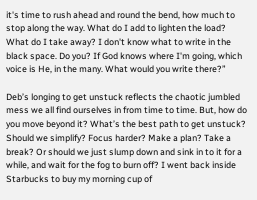it's time to rush ahead and round the bend, how much to stop along the way. What do I add to lighten the load? What do I take away? I don't know what to write in the black space. Do you? If God knows where I'm going, which voice is He, in the many. What would you write there?”

Deb’s longing to get unstuck reflects the chaotic jumbled mess we all find ourselves in from time to time. But, how do you move beyond it? What’s the best path to get unstuck? Should we simplify? Focus harder? Make a plan? Take a break? Or should we just slump down and sink in to it for a while, and wait for the fog to burn off? I went back inside Starbucks to buy my morning cup of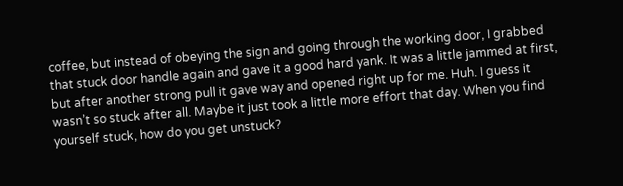coffee, but instead of obeying the sign and going through the working door, I grabbed that stuck door handle again and gave it a good hard yank. It was a little jammed at first, but after another strong pull it gave way and opened right up for me. Huh. I guess it wasn’t so stuck after all. Maybe it just took a little more effort that day. When you find yourself stuck, how do you get unstuck?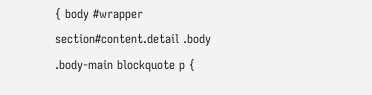{ body #wrapper section#content.detail .body .body-main blockquote p {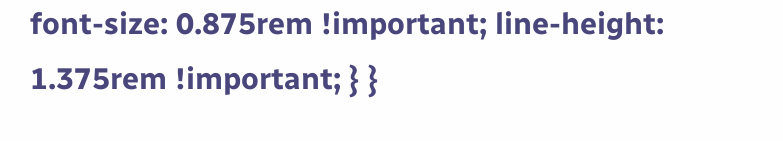font-size: 0.875rem !important; line-height: 1.375rem !important; } }